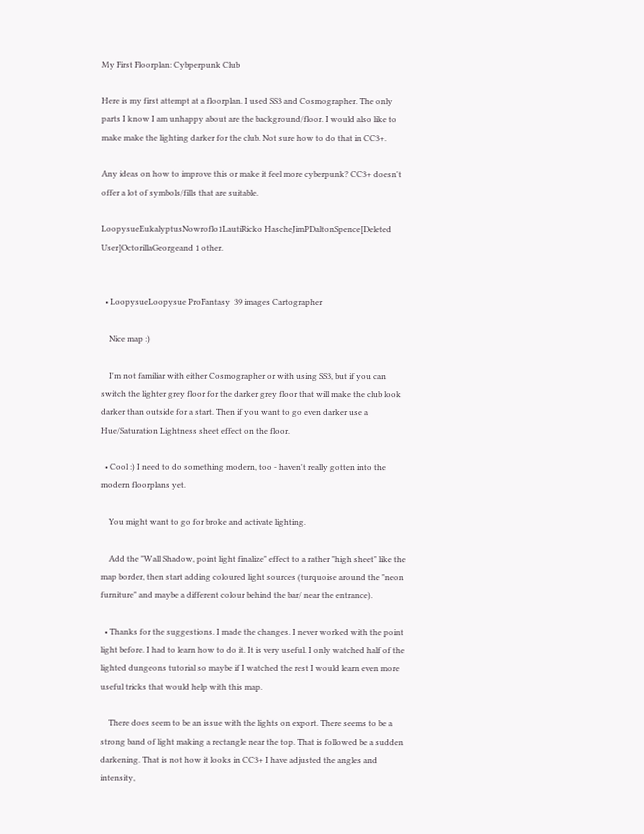My First Floorplan: Cybperpunk Club

Here is my first attempt at a floorplan. I used SS3 and Cosmographer. The only parts I know I am unhappy about are the background/floor. I would also like to make make the lighting darker for the club. Not sure how to do that in CC3+.

Any ideas on how to improve this or make it feel more cyberpunk? CC3+ doesn't offer a lot of symbols/fills that are suitable.

LoopysueEukalyptusNowroflo1LautiRicko HascheJimPDaltonSpence[Deleted User]OctorillaGeorgeand 1 other.


  • LoopysueLoopysue ProFantasy  39 images Cartographer

    Nice map :)

    I'm not familiar with either Cosmographer or with using SS3, but if you can switch the lighter grey floor for the darker grey floor that will make the club look darker than outside for a start. Then if you want to go even darker use a Hue/Saturation Lightness sheet effect on the floor.

  • Cool :) I need to do something modern, too - haven't really gotten into the modern floorplans yet.

    You might want to go for broke and activate lighting.

    Add the "Wall Shadow, point light finalize" effect to a rather "high sheet" like the map border, then start adding coloured light sources (turquoise around the "neon furniture" and maybe a different colour behind the bar/ near the entrance).

  • Thanks for the suggestions. I made the changes. I never worked with the point light before. I had to learn how to do it. It is very useful. I only watched half of the lighted dungeons tutorial so maybe if I watched the rest I would learn even more useful tricks that would help with this map.

    There does seem to be an issue with the lights on export. There seems to be a strong band of light making a rectangle near the top. That is followed be a sudden darkening. That is not how it looks in CC3+ I have adjusted the angles and intensity,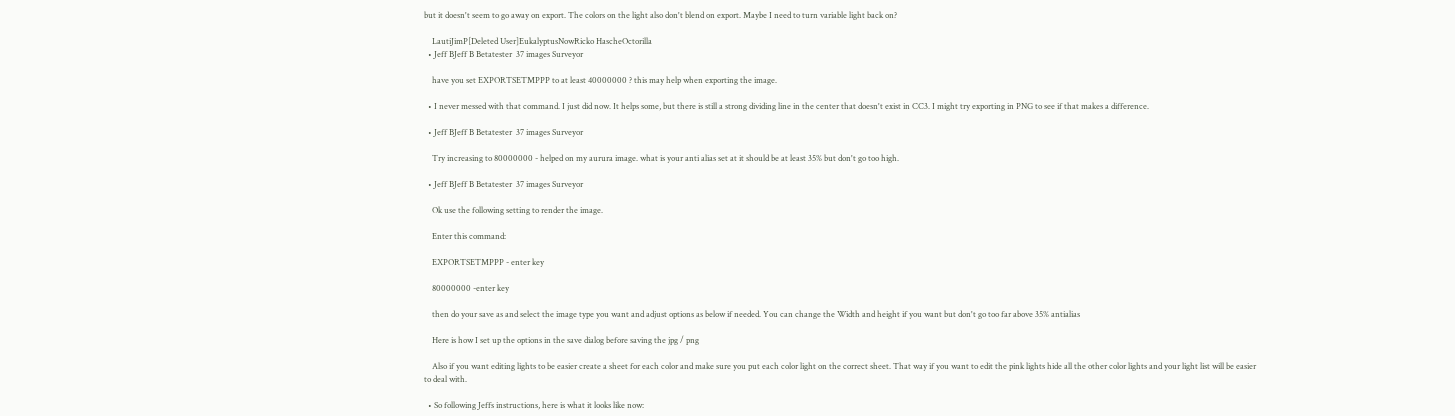but it doesn't seem to go away on export. The colors on the light also don't blend on export. Maybe I need to turn variable light back on?

    LautiJimP[Deleted User]EukalyptusNowRicko HascheOctorilla
  • Jeff BJeff B Betatester  37 images Surveyor

    have you set EXPORTSETMPPP to at least 40000000 ? this may help when exporting the image.

  • I never messed with that command. I just did now. It helps some, but there is still a strong dividing line in the center that doesn't exist in CC3. I might try exporting in PNG to see if that makes a difference.

  • Jeff BJeff B Betatester  37 images Surveyor

    Try increasing to 80000000 - helped on my aurura image. what is your anti alias set at it should be at least 35% but don't go too high.

  • Jeff BJeff B Betatester  37 images Surveyor

    Ok use the following setting to render the image.

    Enter this command:

    EXPORTSETMPPP - enter key

    80000000 -enter key

    then do your save as and select the image type you want and adjust options as below if needed. You can change the Width and height if you want but don't go too far above 35% antialias

    Here is how I set up the options in the save dialog before saving the jpg / png

    Also if you want editing lights to be easier create a sheet for each color and make sure you put each color light on the correct sheet. That way if you want to edit the pink lights hide all the other color lights and your light list will be easier to deal with.

  • So following Jeffs instructions, here is what it looks like now: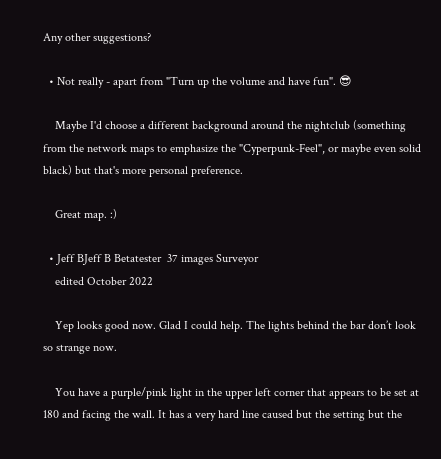Any other suggestions?

  • Not really - apart from "Turn up the volume and have fun". 😎

    Maybe I'd choose a different background around the nightclub (something from the network maps to emphasize the "Cyperpunk-Feel", or maybe even solid black) but that's more personal preference.

    Great map. :)

  • Jeff BJeff B Betatester  37 images Surveyor
    edited October 2022

    Yep looks good now. Glad I could help. The lights behind the bar don’t look so strange now.

    You have a purple/pink light in the upper left corner that appears to be set at 180 and facing the wall. It has a very hard line caused but the setting but the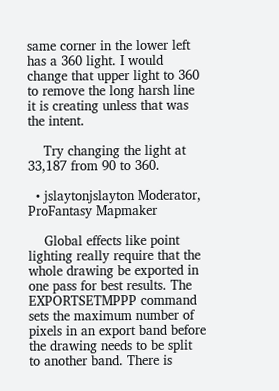same corner in the lower left has a 360 light. I would change that upper light to 360 to remove the long harsh line it is creating unless that was the intent.

    Try changing the light at 33,187 from 90 to 360.

  • jslaytonjslayton Moderator, ProFantasy Mapmaker

    Global effects like point lighting really require that the whole drawing be exported in one pass for best results. The EXPORTSETMPPP command sets the maximum number of pixels in an export band before the drawing needs to be split to another band. There is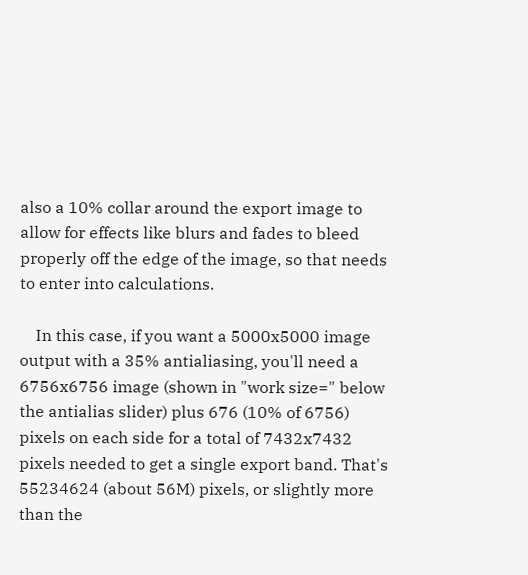also a 10% collar around the export image to allow for effects like blurs and fades to bleed properly off the edge of the image, so that needs to enter into calculations.

    In this case, if you want a 5000x5000 image output with a 35% antialiasing, you'll need a 6756x6756 image (shown in "work size=" below the antialias slider) plus 676 (10% of 6756) pixels on each side for a total of 7432x7432 pixels needed to get a single export band. That's 55234624 (about 56M) pixels, or slightly more than the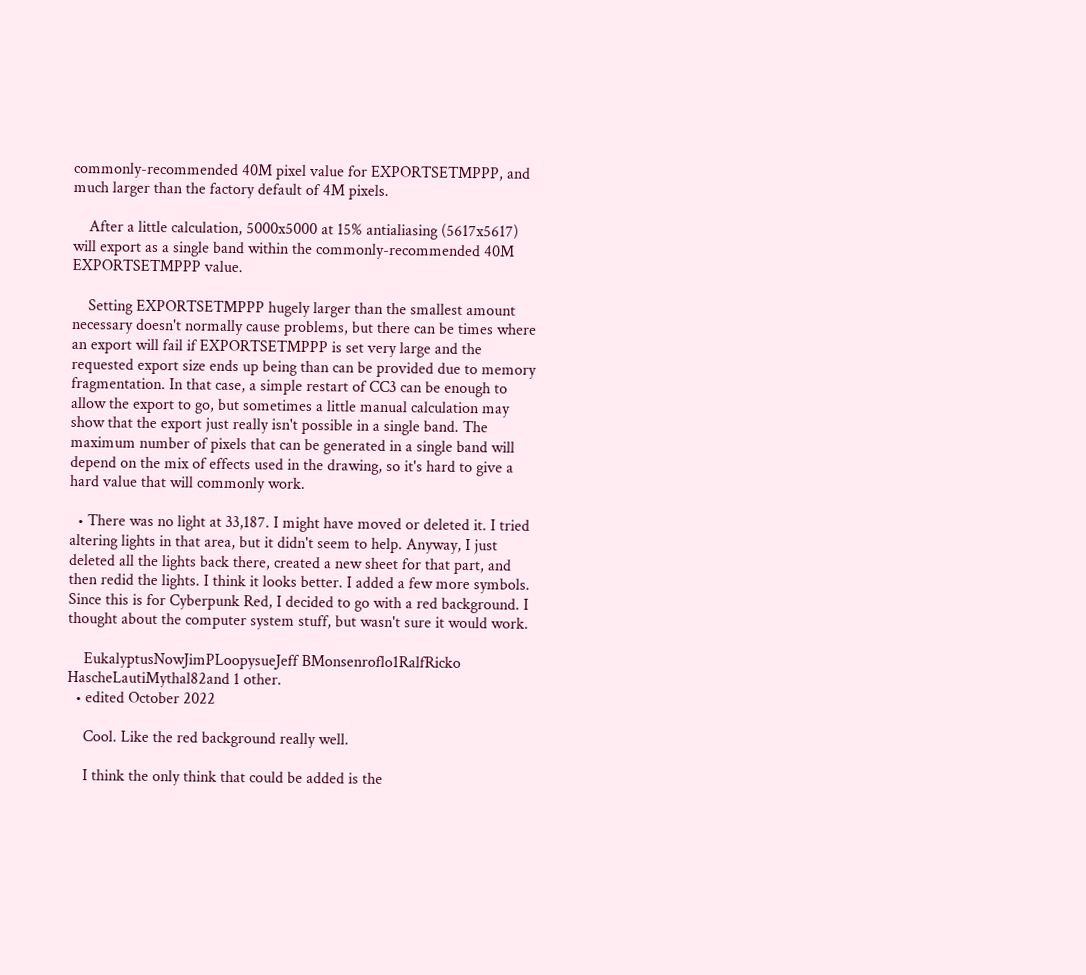commonly-recommended 40M pixel value for EXPORTSETMPPP, and much larger than the factory default of 4M pixels.

    After a little calculation, 5000x5000 at 15% antialiasing (5617x5617) will export as a single band within the commonly-recommended 40M EXPORTSETMPPP value.

    Setting EXPORTSETMPPP hugely larger than the smallest amount necessary doesn't normally cause problems, but there can be times where an export will fail if EXPORTSETMPPP is set very large and the requested export size ends up being than can be provided due to memory fragmentation. In that case, a simple restart of CC3 can be enough to allow the export to go, but sometimes a little manual calculation may show that the export just really isn't possible in a single band. The maximum number of pixels that can be generated in a single band will depend on the mix of effects used in the drawing, so it's hard to give a hard value that will commonly work.

  • There was no light at 33,187. I might have moved or deleted it. I tried altering lights in that area, but it didn't seem to help. Anyway, I just deleted all the lights back there, created a new sheet for that part, and then redid the lights. I think it looks better. I added a few more symbols. Since this is for Cyberpunk Red, I decided to go with a red background. I thought about the computer system stuff, but wasn't sure it would work.

    EukalyptusNowJimPLoopysueJeff BMonsenroflo1RalfRicko HascheLautiMythal82and 1 other.
  • edited October 2022

    Cool. Like the red background really well.

    I think the only think that could be added is the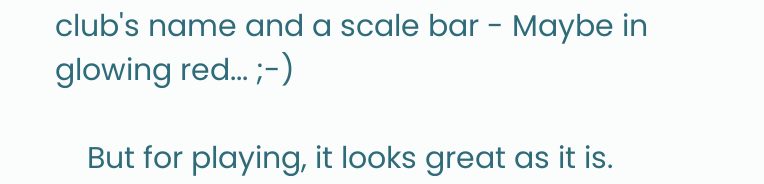club's name and a scale bar - Maybe in glowing red... ;-)

    But for playing, it looks great as it is.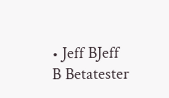• Jeff BJeff B Betatester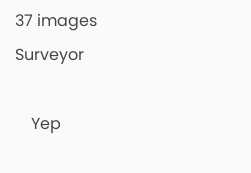37 images Surveyor

    Yep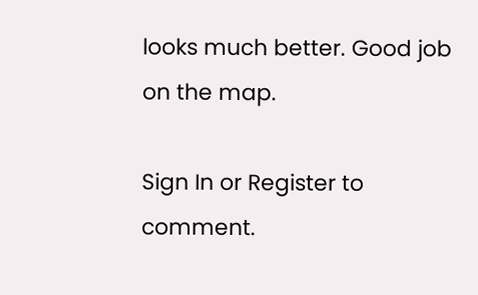looks much better. Good job on the map.

Sign In or Register to comment.